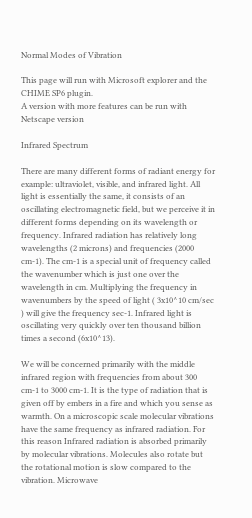Normal Modes of Vibration

This page will run with Microsoft explorer and the CHIME SP6 plugin.
A version with more features can be run with Netscape version

Infrared Spectrum

There are many different forms of radiant energy for example: ultraviolet, visible, and infrared light. All light is essentially the same, it consists of an oscillating electromagnetic field, but we perceive it in different forms depending on its wavelength or frequency. Infrared radiation has relatively long wavelengths (2 microns) and frequencies (2000 cm-1). The cm-1 is a special unit of frequency called the wavenumber which is just one over the wavelength in cm. Multiplying the frequency in wavenumbers by the speed of light ( 3x10^10 cm/sec ) will give the frequency sec-1. Infrared light is oscillating very quickly over ten thousand billion times a second (6x10^13).

We will be concerned primarily with the middle infrared region with frequencies from about 300 cm-1 to 3000 cm-1. It is the type of radiation that is given off by embers in a fire and which you sense as warmth. On a microscopic scale molecular vibrations have the same frequency as infrared radiation. For this reason Infrared radiation is absorbed primarily by molecular vibrations. Molecules also rotate but the rotational motion is slow compared to the vibration. Microwave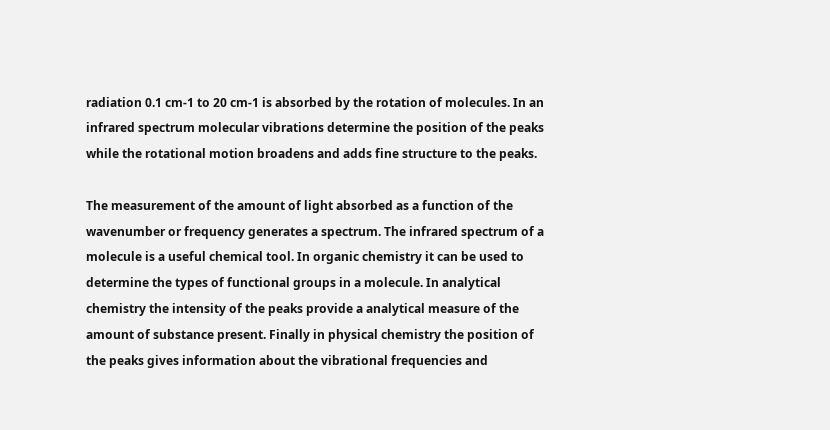radiation 0.1 cm-1 to 20 cm-1 is absorbed by the rotation of molecules. In an infrared spectrum molecular vibrations determine the position of the peaks while the rotational motion broadens and adds fine structure to the peaks.

The measurement of the amount of light absorbed as a function of the wavenumber or frequency generates a spectrum. The infrared spectrum of a molecule is a useful chemical tool. In organic chemistry it can be used to determine the types of functional groups in a molecule. In analytical chemistry the intensity of the peaks provide a analytical measure of the amount of substance present. Finally in physical chemistry the position of the peaks gives information about the vibrational frequencies and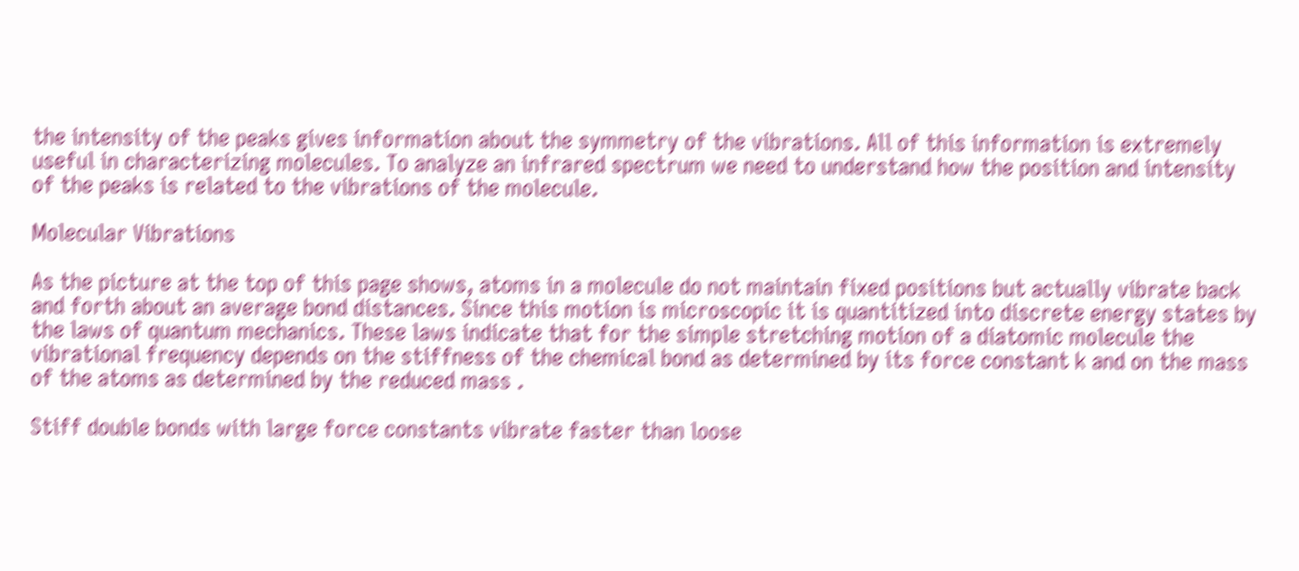the intensity of the peaks gives information about the symmetry of the vibrations. All of this information is extremely useful in characterizing molecules. To analyze an infrared spectrum we need to understand how the position and intensity of the peaks is related to the vibrations of the molecule.

Molecular Vibrations

As the picture at the top of this page shows, atoms in a molecule do not maintain fixed positions but actually vibrate back and forth about an average bond distances. Since this motion is microscopic it is quantitized into discrete energy states by the laws of quantum mechanics. These laws indicate that for the simple stretching motion of a diatomic molecule the vibrational frequency depends on the stiffness of the chemical bond as determined by its force constant k and on the mass of the atoms as determined by the reduced mass .

Stiff double bonds with large force constants vibrate faster than loose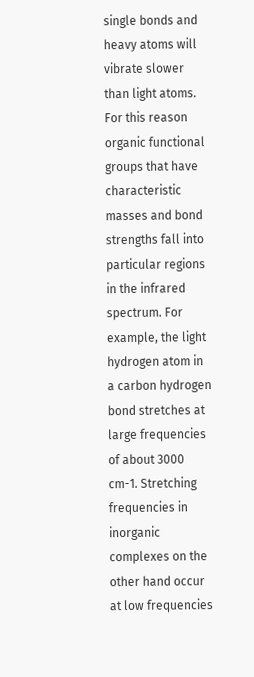single bonds and heavy atoms will vibrate slower than light atoms. For this reason organic functional groups that have characteristic masses and bond strengths fall into particular regions in the infrared spectrum. For example, the light hydrogen atom in a carbon hydrogen bond stretches at large frequencies of about 3000 cm-1. Stretching frequencies in inorganic complexes on the other hand occur at low frequencies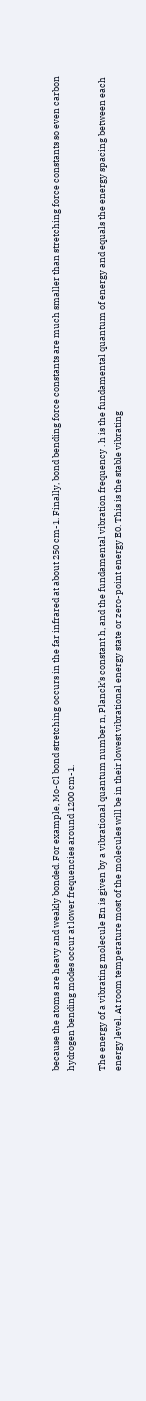because the atoms are heavy and weakly bonded. For example, Mo-Cl bond stretching occurs in the far infrared at about 250 cm-1. Finally, bond bending force constants are much smaller than stretching force constants so even carbon hydrogen bending modes occur at lower frequencies around 1200 cm-1.

The energy of a vibrating molecule En is given by a vibrational quantum number n, Planck's constant h, and the fundamental vibration frequency . h is the fundamental quantum of energy and equals the energy spacing between each energy level. At room temperature most of the molecules will be in their lowest vibrational energy state or zero-point energy E0. This is the stable vibrating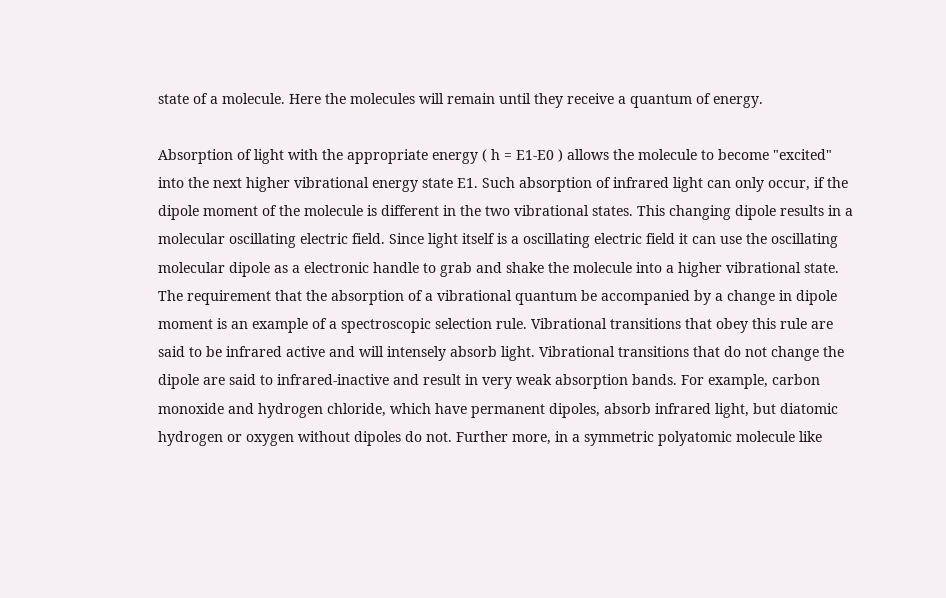state of a molecule. Here the molecules will remain until they receive a quantum of energy.

Absorption of light with the appropriate energy ( h = E1-E0 ) allows the molecule to become "excited" into the next higher vibrational energy state E1. Such absorption of infrared light can only occur, if the dipole moment of the molecule is different in the two vibrational states. This changing dipole results in a molecular oscillating electric field. Since light itself is a oscillating electric field it can use the oscillating molecular dipole as a electronic handle to grab and shake the molecule into a higher vibrational state. The requirement that the absorption of a vibrational quantum be accompanied by a change in dipole moment is an example of a spectroscopic selection rule. Vibrational transitions that obey this rule are said to be infrared active and will intensely absorb light. Vibrational transitions that do not change the dipole are said to infrared-inactive and result in very weak absorption bands. For example, carbon monoxide and hydrogen chloride, which have permanent dipoles, absorb infrared light, but diatomic hydrogen or oxygen without dipoles do not. Further more, in a symmetric polyatomic molecule like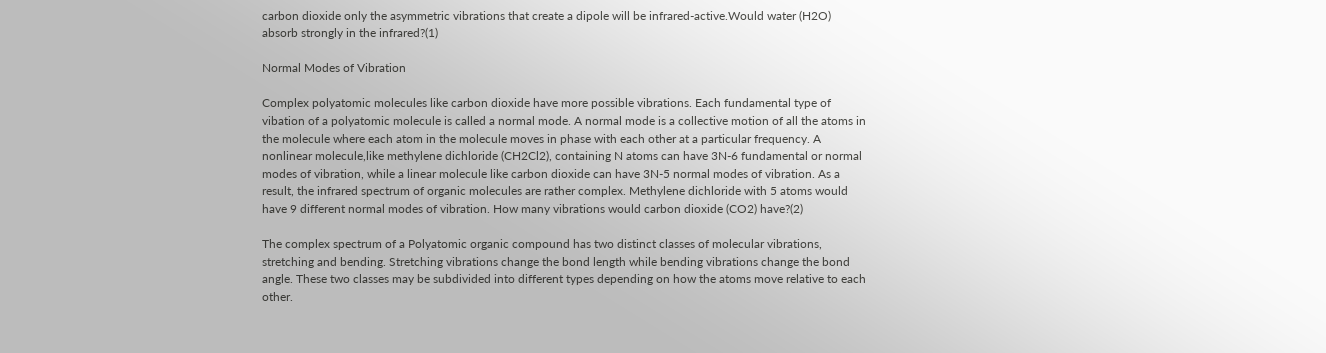carbon dioxide only the asymmetric vibrations that create a dipole will be infrared-active.Would water (H2O) absorb strongly in the infrared?(1)

Normal Modes of Vibration

Complex polyatomic molecules like carbon dioxide have more possible vibrations. Each fundamental type of vibation of a polyatomic molecule is called a normal mode. A normal mode is a collective motion of all the atoms in the molecule where each atom in the molecule moves in phase with each other at a particular frequency. A nonlinear molecule,like methylene dichloride (CH2Cl2), containing N atoms can have 3N-6 fundamental or normal modes of vibration, while a linear molecule like carbon dioxide can have 3N-5 normal modes of vibration. As a result, the infrared spectrum of organic molecules are rather complex. Methylene dichloride with 5 atoms would have 9 different normal modes of vibration. How many vibrations would carbon dioxide (CO2) have?(2)

The complex spectrum of a Polyatomic organic compound has two distinct classes of molecular vibrations, stretching and bending. Stretching vibrations change the bond length while bending vibrations change the bond angle. These two classes may be subdivided into different types depending on how the atoms move relative to each other.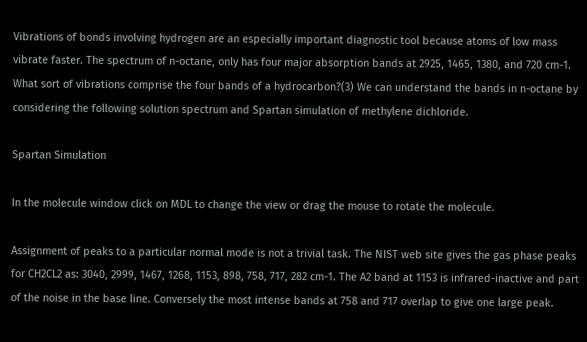Vibrations of bonds involving hydrogen are an especially important diagnostic tool because atoms of low mass vibrate faster. The spectrum of n-octane, only has four major absorption bands at 2925, 1465, 1380, and 720 cm-1. What sort of vibrations comprise the four bands of a hydrocarbon?(3) We can understand the bands in n-octane by considering the following solution spectrum and Spartan simulation of methylene dichloride.

Spartan Simulation

In the molecule window click on MDL to change the view or drag the mouse to rotate the molecule.

Assignment of peaks to a particular normal mode is not a trivial task. The NIST web site gives the gas phase peaks for CH2CL2 as: 3040, 2999, 1467, 1268, 1153, 898, 758, 717, 282 cm-1. The A2 band at 1153 is infrared-inactive and part of the noise in the base line. Conversely the most intense bands at 758 and 717 overlap to give one large peak.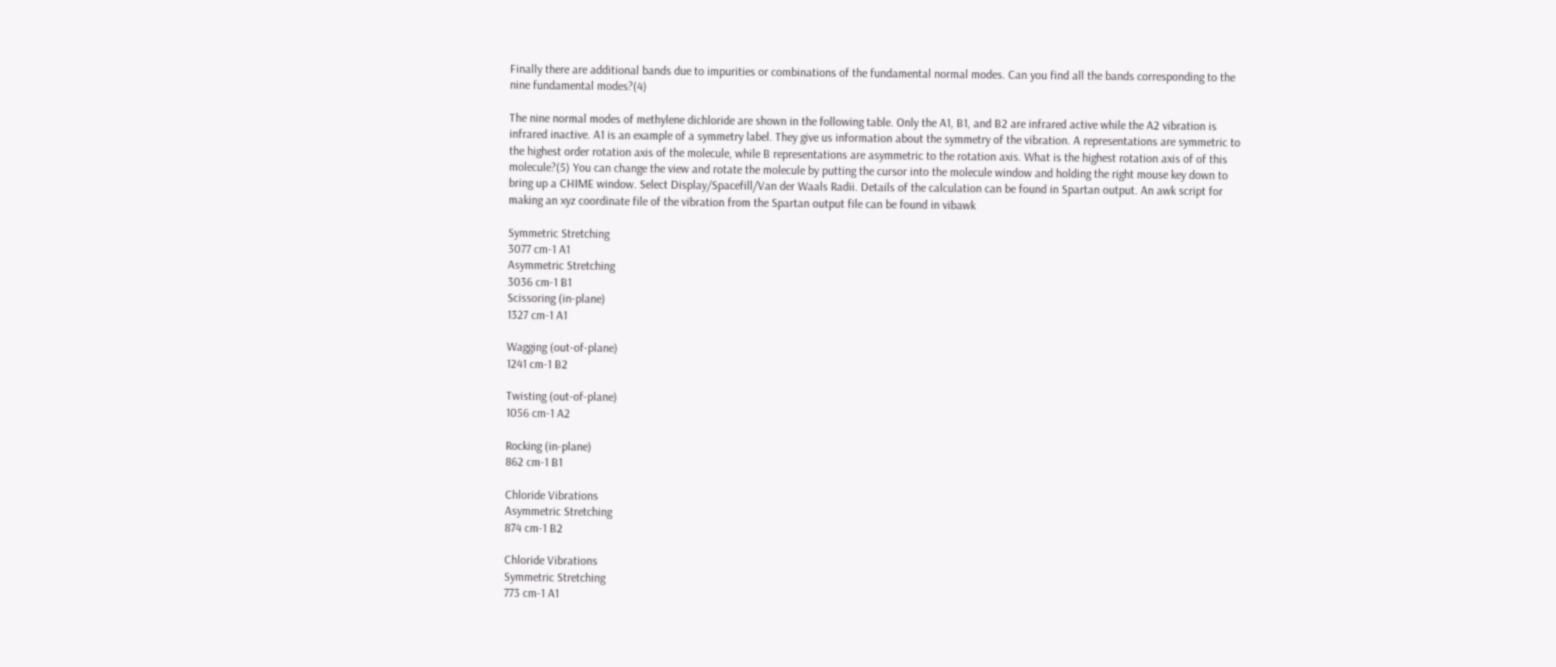Finally there are additional bands due to impurities or combinations of the fundamental normal modes. Can you find all the bands corresponding to the nine fundamental modes?(4)

The nine normal modes of methylene dichloride are shown in the following table. Only the A1, B1, and B2 are infrared active while the A2 vibration is infrared inactive. A1 is an example of a symmetry label. They give us information about the symmetry of the vibration. A representations are symmetric to the highest order rotation axis of the molecule, while B representations are asymmetric to the rotation axis. What is the highest rotation axis of of this molecule?(5) You can change the view and rotate the molecule by putting the cursor into the molecule window and holding the right mouse key down to bring up a CHIME window. Select Display/Spacefill/Van der Waals Radii. Details of the calculation can be found in Spartan output. An awk script for making an xyz coordinate file of the vibration from the Spartan output file can be found in vibawk

Symmetric Stretching
3077 cm-1 A1
Asymmetric Stretching
3036 cm-1 B1
Scissoring (in-plane)
1327 cm-1 A1

Wagging (out-of-plane)
1241 cm-1 B2

Twisting (out-of-plane)
1056 cm-1 A2

Rocking (in-plane)
862 cm-1 B1

Chloride Vibrations
Asymmetric Stretching
874 cm-1 B2

Chloride Vibrations
Symmetric Stretching
773 cm-1 A1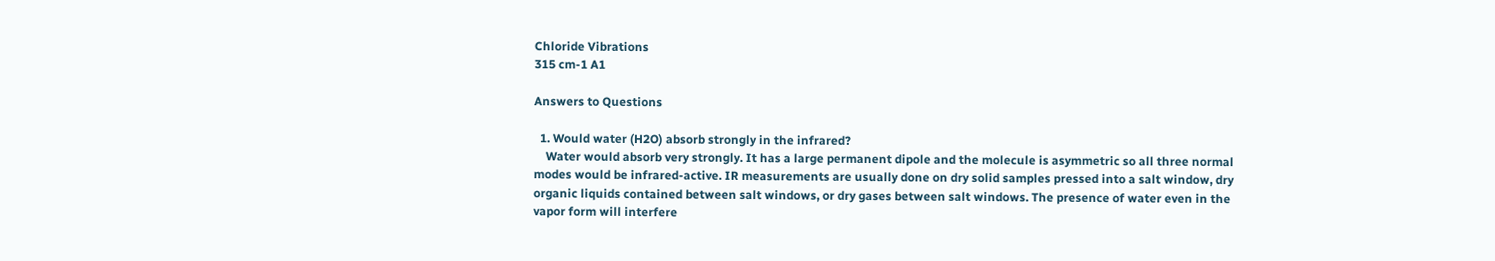Chloride Vibrations
315 cm-1 A1

Answers to Questions

  1. Would water (H2O) absorb strongly in the infrared?
    Water would absorb very strongly. It has a large permanent dipole and the molecule is asymmetric so all three normal modes would be infrared-active. IR measurements are usually done on dry solid samples pressed into a salt window, dry organic liquids contained between salt windows, or dry gases between salt windows. The presence of water even in the vapor form will interfere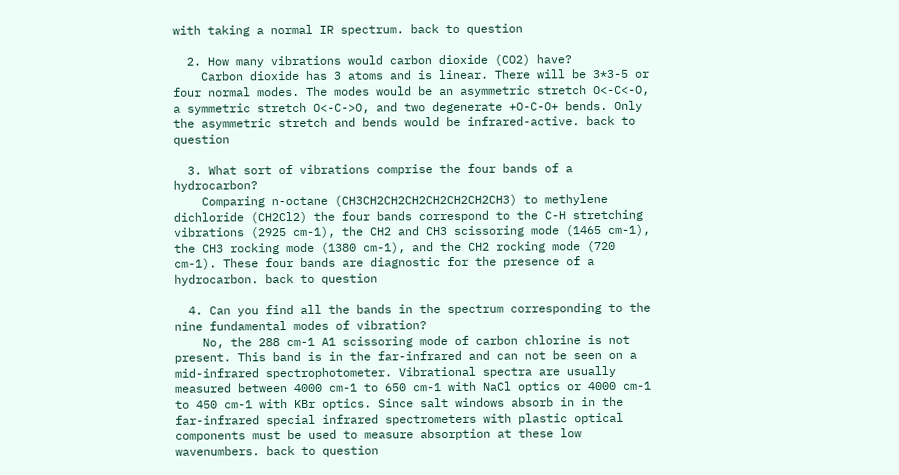with taking a normal IR spectrum. back to question

  2. How many vibrations would carbon dioxide (CO2) have?
    Carbon dioxide has 3 atoms and is linear. There will be 3*3-5 or four normal modes. The modes would be an asymmetric stretch O<-C<-O, a symmetric stretch O<-C->O, and two degenerate +O-C-O+ bends. Only the asymmetric stretch and bends would be infrared-active. back to question

  3. What sort of vibrations comprise the four bands of a hydrocarbon?
    Comparing n-octane (CH3CH2CH2CH2CH2CH2CH2CH3) to methylene dichloride (CH2Cl2) the four bands correspond to the C-H stretching vibrations (2925 cm-1), the CH2 and CH3 scissoring mode (1465 cm-1), the CH3 rocking mode (1380 cm-1), and the CH2 rocking mode (720 cm-1). These four bands are diagnostic for the presence of a hydrocarbon. back to question

  4. Can you find all the bands in the spectrum corresponding to the nine fundamental modes of vibration?
    No, the 288 cm-1 A1 scissoring mode of carbon chlorine is not present. This band is in the far-infrared and can not be seen on a mid-infrared spectrophotometer. Vibrational spectra are usually measured between 4000 cm-1 to 650 cm-1 with NaCl optics or 4000 cm-1 to 450 cm-1 with KBr optics. Since salt windows absorb in in the far-infrared special infrared spectrometers with plastic optical components must be used to measure absorption at these low wavenumbers. back to question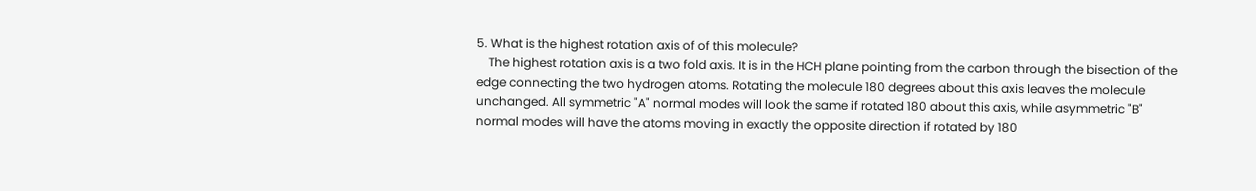5. What is the highest rotation axis of of this molecule?
    The highest rotation axis is a two fold axis. It is in the HCH plane pointing from the carbon through the bisection of the edge connecting the two hydrogen atoms. Rotating the molecule 180 degrees about this axis leaves the molecule unchanged. All symmetric "A" normal modes will look the same if rotated 180 about this axis, while asymmetric "B" normal modes will have the atoms moving in exactly the opposite direction if rotated by 180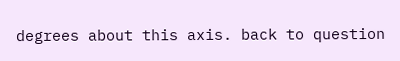degrees about this axis. back to question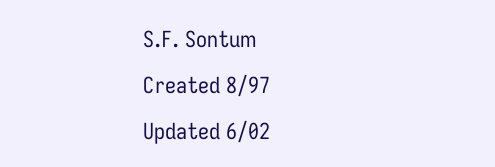S.F. Sontum
Created 8/97
Updated 6/02